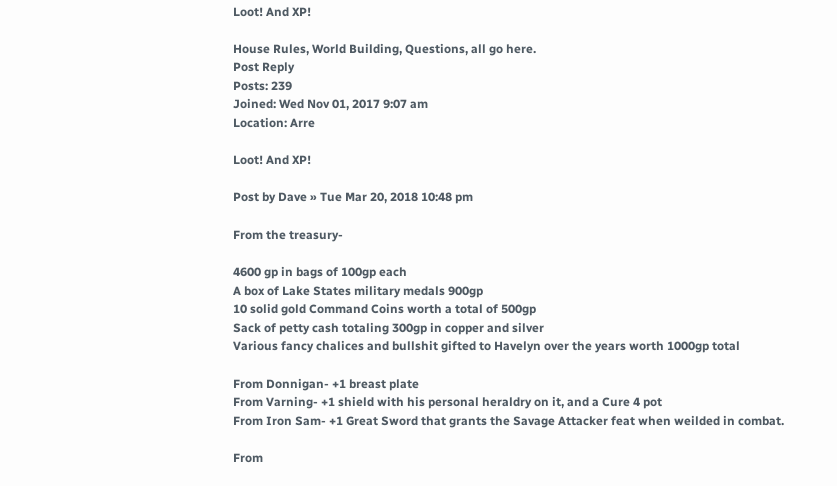Loot! And XP!

House Rules, World Building, Questions, all go here.
Post Reply
Posts: 239
Joined: Wed Nov 01, 2017 9:07 am
Location: Arre

Loot! And XP!

Post by Dave » Tue Mar 20, 2018 10:48 pm

From the treasury-

4600 gp in bags of 100gp each
A box of Lake States military medals 900gp
10 solid gold Command Coins worth a total of 500gp
Sack of petty cash totaling 300gp in copper and silver
Various fancy chalices and bullshit gifted to Havelyn over the years worth 1000gp total

From Donnigan- +1 breast plate
From Varning- +1 shield with his personal heraldry on it, and a Cure 4 pot
From Iron Sam- +1 Great Sword that grants the Savage Attacker feat when weilded in combat.

From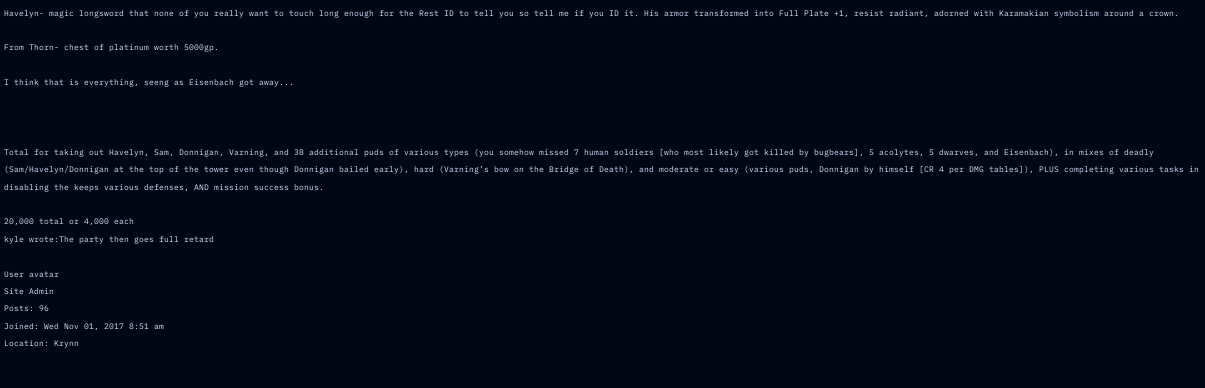Havelyn- magic longsword that none of you really want to touch long enough for the Rest ID to tell you so tell me if you ID it. His armor transformed into Full Plate +1, resist radiant, adorned with Karamakian symbolism around a crown.

From Thorn- chest of platinum worth 5000gp.

I think that is everything, seeng as Eisenbach got away...



Total for taking out Havelyn, Sam, Donnigan, Varning, and 38 additional puds of various types (you somehow missed 7 human soldiers [who most likely got killed by bugbears], 5 acolytes, 5 dwarves, and Eisenbach), in mixes of deadly (Sam/Havelyn/Donnigan at the top of the tower even though Donnigan bailed early), hard (Varning’s bow on the Bridge of Death), and moderate or easy (various puds, Donnigan by himself [CR 4 per DMG tables]), PLUS completing various tasks in disabling the keeps various defenses, AND mission success bonus.

20,000 total or 4,000 each
kyle wrote:The party then goes full retard

User avatar
Site Admin
Posts: 96
Joined: Wed Nov 01, 2017 8:51 am
Location: Krynn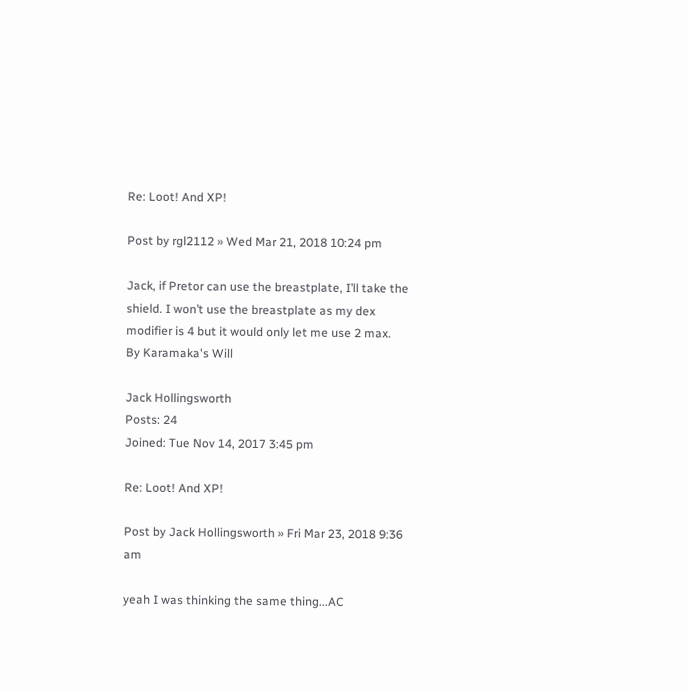Re: Loot! And XP!

Post by rgl2112 » Wed Mar 21, 2018 10:24 pm

Jack, if Pretor can use the breastplate, I’ll take the shield. I won’t use the breastplate as my dex modifier is 4 but it would only let me use 2 max.
By Karamaka's Will

Jack Hollingsworth
Posts: 24
Joined: Tue Nov 14, 2017 3:45 pm

Re: Loot! And XP!

Post by Jack Hollingsworth » Fri Mar 23, 2018 9:36 am

yeah I was thinking the same thing...AC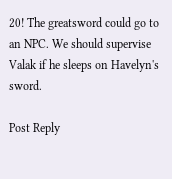20! The greatsword could go to an NPC. We should supervise Valak if he sleeps on Havelyn's sword.

Post Reply